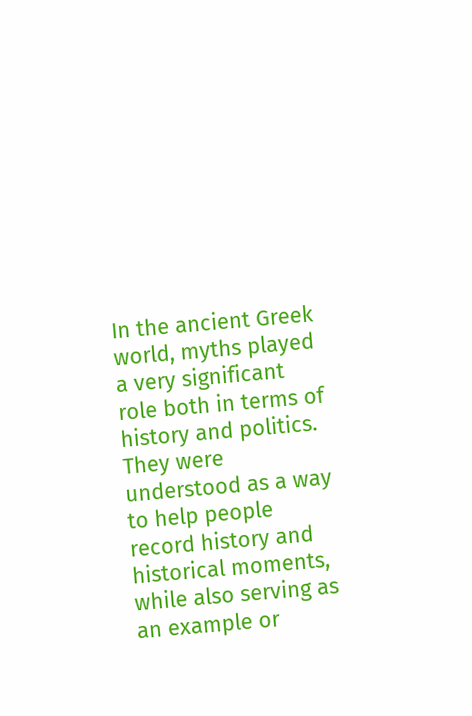In the ancient Greek world, myths played a very significant role both in terms of history and politics. They were understood as a way to help people record history and historical moments, while also serving as an example or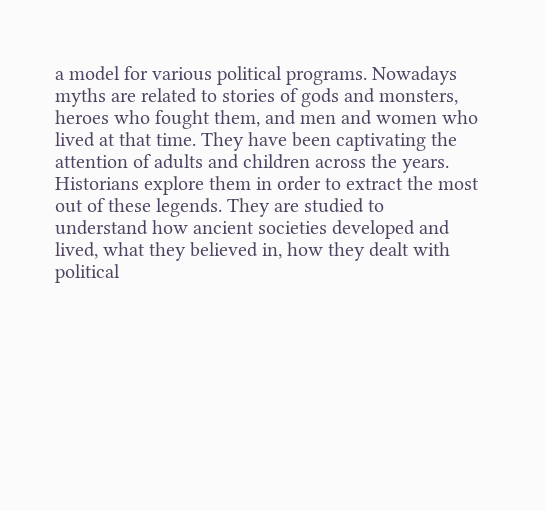a model for various political programs. Nowadays myths are related to stories of gods and monsters, heroes who fought them, and men and women who lived at that time. They have been captivating the attention of adults and children across the years. Historians explore them in order to extract the most out of these legends. They are studied to understand how ancient societies developed and lived, what they believed in, how they dealt with political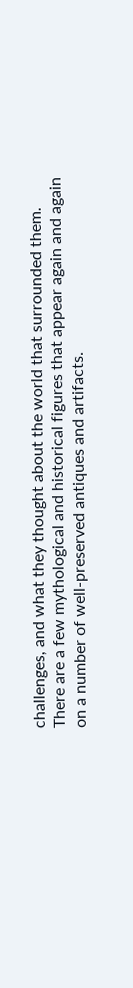challenges, and what they thought about the world that surrounded them. There are a few mythological and historical figures that appear again and again on a number of well-preserved antiques and artifacts.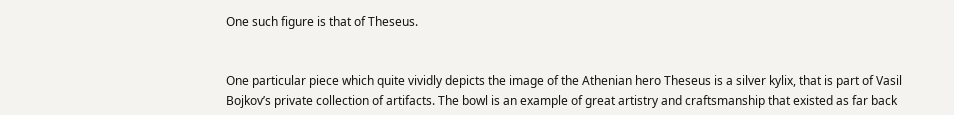One such figure is that of Theseus.


One particular piece which quite vividly depicts the image of the Athenian hero Theseus is a silver kylix, that is part of Vasil Bojkov’s private collection of artifacts. The bowl is an example of great artistry and craftsmanship that existed as far back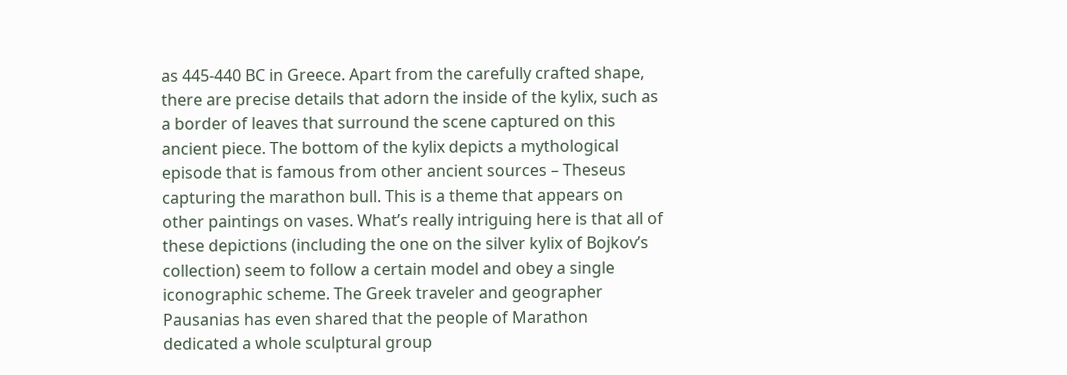as 445-440 BC in Greece. Apart from the carefully crafted shape, there are precise details that adorn the inside of the kylix, such as a border of leaves that surround the scene captured on this ancient piece. The bottom of the kylix depicts a mythological episode that is famous from other ancient sources – Theseus capturing the marathon bull. This is a theme that appears on other paintings on vases. What’s really intriguing here is that all of these depictions (including the one on the silver kylix of Bojkov’s collection) seem to follow a certain model and obey a single iconographic scheme. The Greek traveler and geographer Pausanias has even shared that the people of Marathon dedicated a whole sculptural group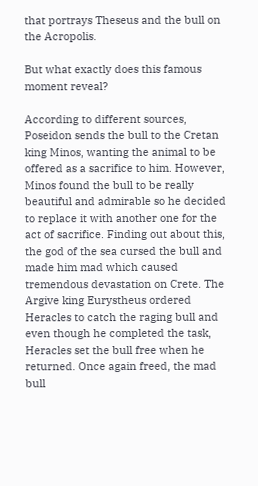that portrays Theseus and the bull on the Acropolis.

But what exactly does this famous moment reveal?

According to different sources, Poseidon sends the bull to the Cretan king Minos, wanting the animal to be offered as a sacrifice to him. However, Minos found the bull to be really beautiful and admirable so he decided to replace it with another one for the act of sacrifice. Finding out about this, the god of the sea cursed the bull and made him mad which caused tremendous devastation on Crete. The Argive king Eurystheus ordered Heracles to catch the raging bull and even though he completed the task, Heracles set the bull free when he returned. Once again freed, the mad bull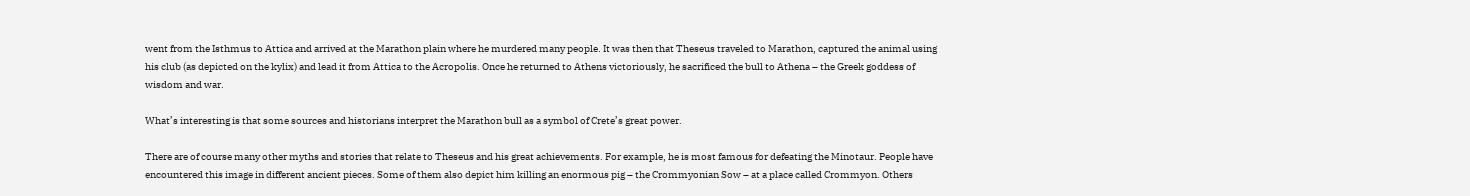went from the Isthmus to Attica and arrived at the Marathon plain where he murdered many people. It was then that Theseus traveled to Marathon, captured the animal using his club (as depicted on the kylix) and lead it from Attica to the Acropolis. Once he returned to Athens victoriously, he sacrificed the bull to Athena – the Greek goddess of wisdom and war.

What’s interesting is that some sources and historians interpret the Marathon bull as a symbol of Crete’s great power.

There are of course many other myths and stories that relate to Theseus and his great achievements. For example, he is most famous for defeating the Minotaur. People have encountered this image in different ancient pieces. Some of them also depict him killing an enormous pig – the Crommyonian Sow – at a place called Crommyon. Others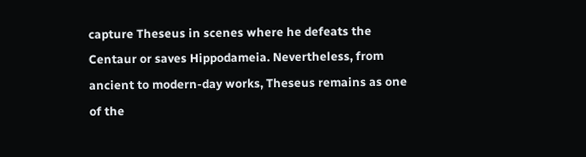capture Theseus in scenes where he defeats the Centaur or saves Hippodameia. Nevertheless, from ancient to modern-day works, Theseus remains as one of the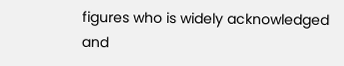figures who is widely acknowledged and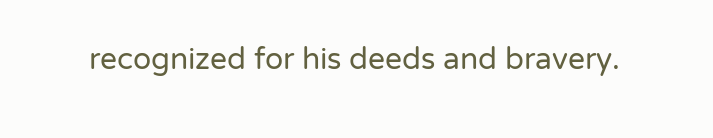recognized for his deeds and bravery.